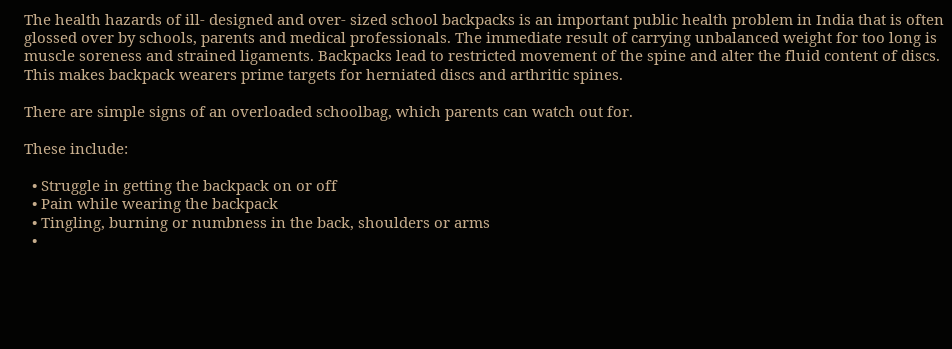The health hazards of ill- designed and over- sized school backpacks is an important public health problem in India that is often glossed over by schools, parents and medical professionals. The immediate result of carrying unbalanced weight for too long is muscle soreness and strained ligaments. Backpacks lead to restricted movement of the spine and alter the fluid content of discs. This makes backpack wearers prime targets for herniated discs and arthritic spines.

There are simple signs of an overloaded schoolbag, which parents can watch out for.

These include:

  • Struggle in getting the backpack on or off
  • Pain while wearing the backpack
  • Tingling, burning or numbness in the back, shoulders or arms
  •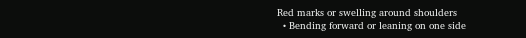Red marks or swelling around shoulders
  • Bending forward or leaning on one side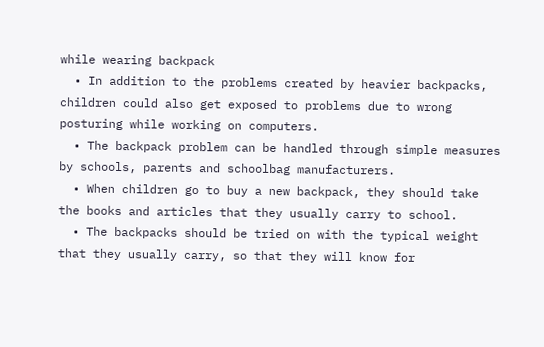while wearing backpack
  • In addition to the problems created by heavier backpacks, children could also get exposed to problems due to wrong posturing while working on computers.
  • The backpack problem can be handled through simple measures by schools, parents and schoolbag manufacturers.
  • When children go to buy a new backpack, they should take the books and articles that they usually carry to school.
  • The backpacks should be tried on with the typical weight that they usually carry, so that they will know for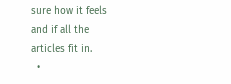sure how it feels and if all the articles fit in.
  •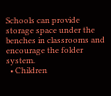Schools can provide storage space under the benches in classrooms and encourage the folder system.
  • Children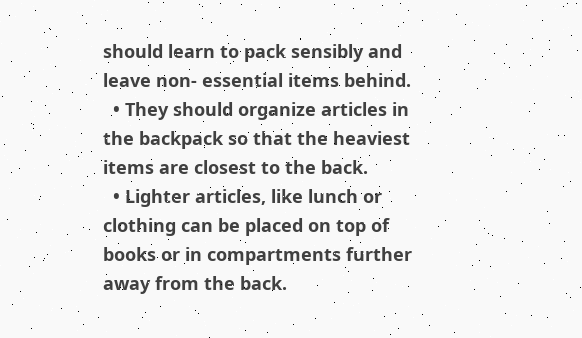should learn to pack sensibly and leave non- essential items behind.
  • They should organize articles in the backpack so that the heaviest items are closest to the back.
  • Lighter articles, like lunch or clothing can be placed on top of books or in compartments further away from the back.